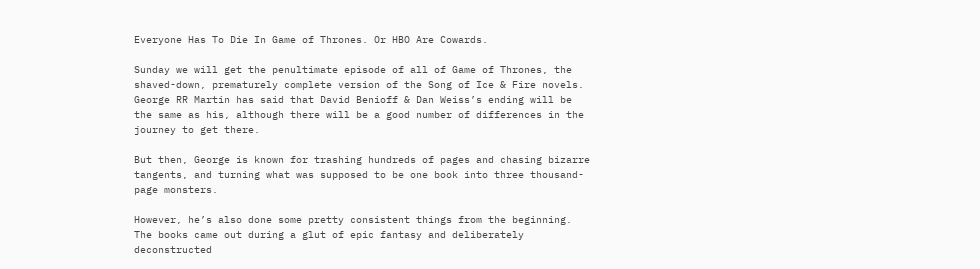Everyone Has To Die In Game of Thrones. Or HBO Are Cowards.

Sunday we will get the penultimate episode of all of Game of Thrones, the shaved-down, prematurely complete version of the Song of Ice & Fire novels. George RR Martin has said that David Benioff & Dan Weiss’s ending will be the same as his, although there will be a good number of differences in the journey to get there.

But then, George is known for trashing hundreds of pages and chasing bizarre tangents, and turning what was supposed to be one book into three thousand-page monsters.

However, he’s also done some pretty consistent things from the beginning. The books came out during a glut of epic fantasy and deliberately deconstructed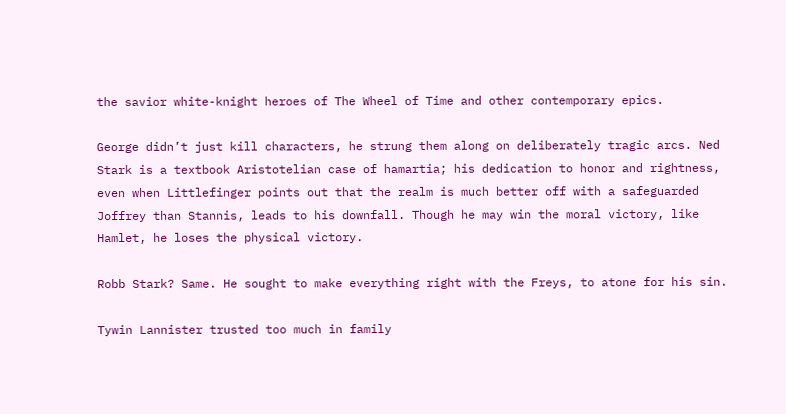the savior white-knight heroes of The Wheel of Time and other contemporary epics.

George didn’t just kill characters, he strung them along on deliberately tragic arcs. Ned Stark is a textbook Aristotelian case of hamartia; his dedication to honor and rightness, even when Littlefinger points out that the realm is much better off with a safeguarded Joffrey than Stannis, leads to his downfall. Though he may win the moral victory, like Hamlet, he loses the physical victory.

Robb Stark? Same. He sought to make everything right with the Freys, to atone for his sin.

Tywin Lannister trusted too much in family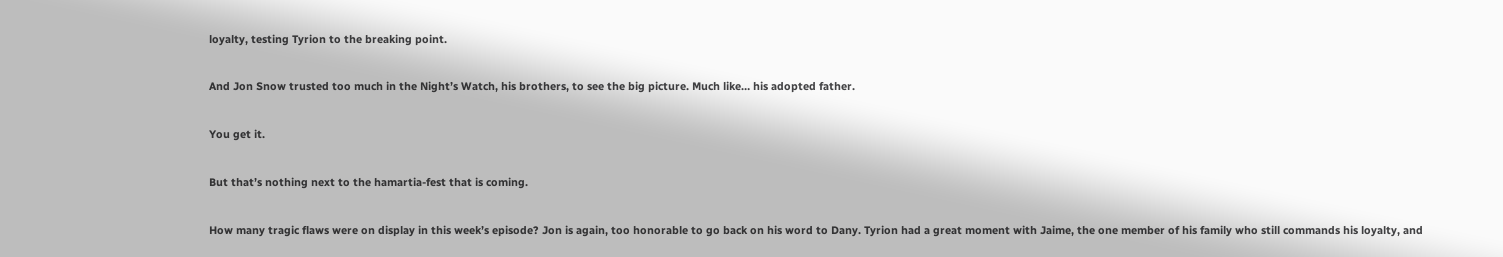loyalty, testing Tyrion to the breaking point.

And Jon Snow trusted too much in the Night’s Watch, his brothers, to see the big picture. Much like… his adopted father.

You get it.

But that’s nothing next to the hamartia-fest that is coming.

How many tragic flaws were on display in this week’s episode? Jon is again, too honorable to go back on his word to Dany. Tyrion had a great moment with Jaime, the one member of his family who still commands his loyalty, and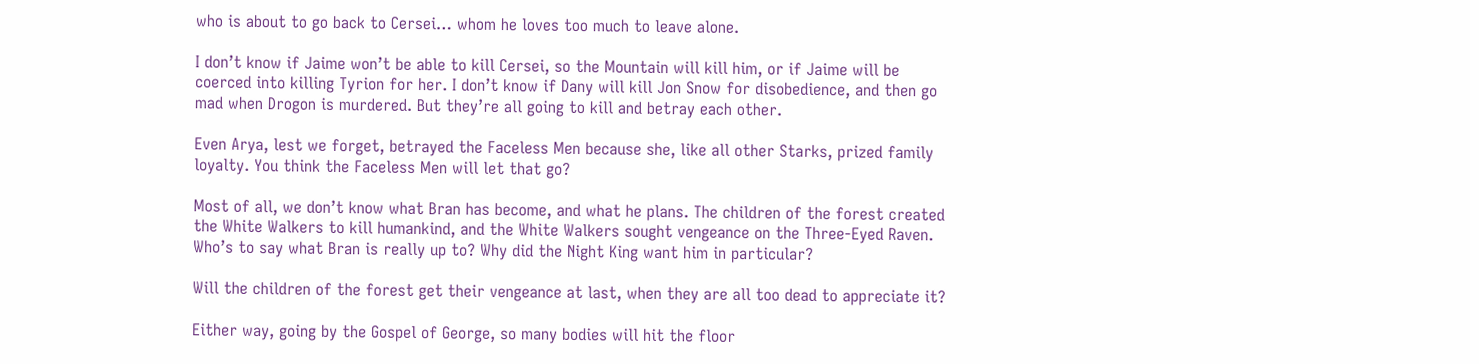who is about to go back to Cersei… whom he loves too much to leave alone.

I don’t know if Jaime won’t be able to kill Cersei, so the Mountain will kill him, or if Jaime will be coerced into killing Tyrion for her. I don’t know if Dany will kill Jon Snow for disobedience, and then go mad when Drogon is murdered. But they’re all going to kill and betray each other.

Even Arya, lest we forget, betrayed the Faceless Men because she, like all other Starks, prized family loyalty. You think the Faceless Men will let that go?

Most of all, we don’t know what Bran has become, and what he plans. The children of the forest created the White Walkers to kill humankind, and the White Walkers sought vengeance on the Three-Eyed Raven. Who’s to say what Bran is really up to? Why did the Night King want him in particular?

Will the children of the forest get their vengeance at last, when they are all too dead to appreciate it?

Either way, going by the Gospel of George, so many bodies will hit the floor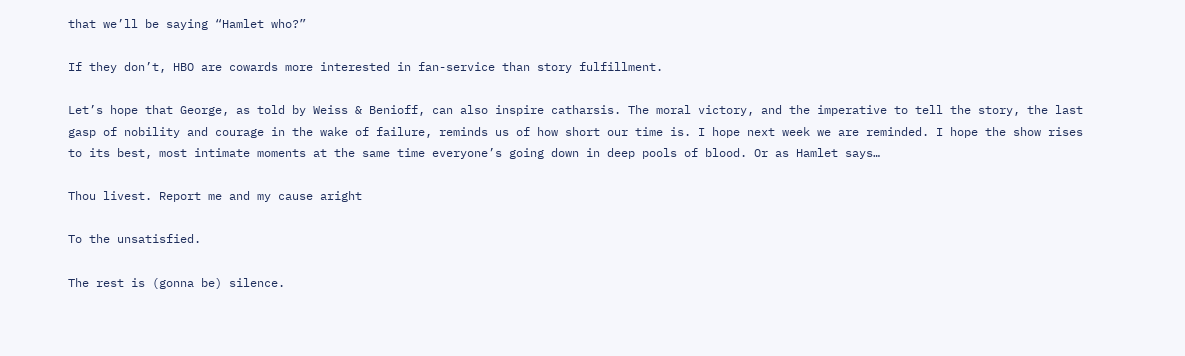that we’ll be saying “Hamlet who?”

If they don’t, HBO are cowards more interested in fan-service than story fulfillment.

Let’s hope that George, as told by Weiss & Benioff, can also inspire catharsis. The moral victory, and the imperative to tell the story, the last gasp of nobility and courage in the wake of failure, reminds us of how short our time is. I hope next week we are reminded. I hope the show rises to its best, most intimate moments at the same time everyone’s going down in deep pools of blood. Or as Hamlet says…

Thou livest. Report me and my cause aright

To the unsatisfied.

The rest is (gonna be) silence.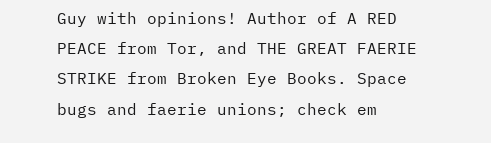Guy with opinions! Author of A RED PEACE from Tor, and THE GREAT FAERIE STRIKE from Broken Eye Books. Space bugs and faerie unions; check em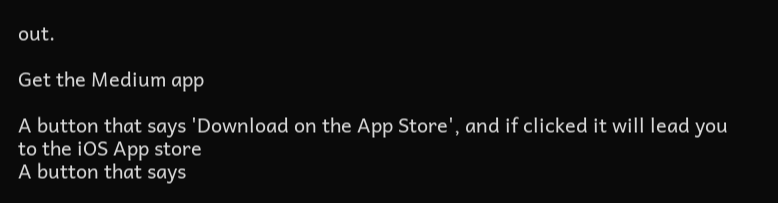out.

Get the Medium app

A button that says 'Download on the App Store', and if clicked it will lead you to the iOS App store
A button that says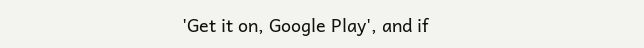'Get it on, Google Play', and if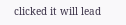clicked it will lead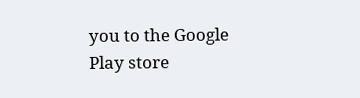you to the Google Play store